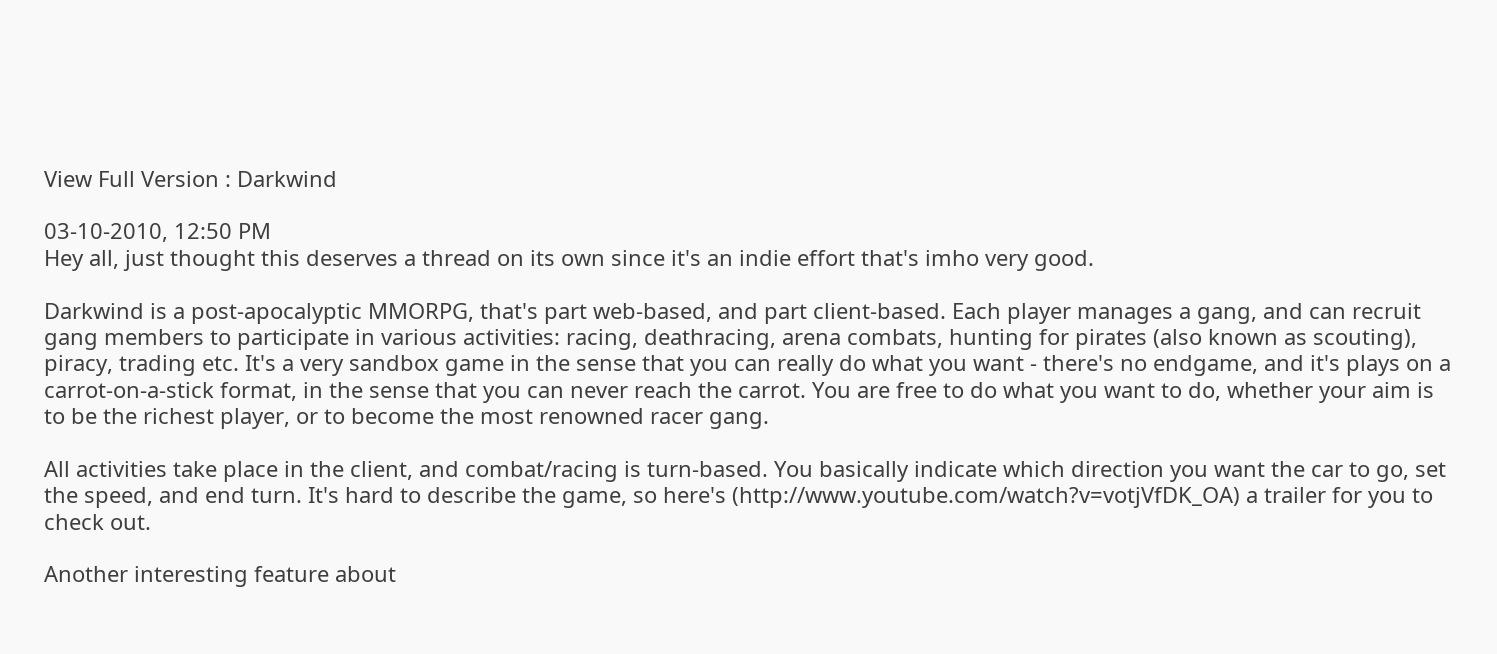View Full Version : Darkwind

03-10-2010, 12:50 PM
Hey all, just thought this deserves a thread on its own since it's an indie effort that's imho very good.

Darkwind is a post-apocalyptic MMORPG, that's part web-based, and part client-based. Each player manages a gang, and can recruit gang members to participate in various activities: racing, deathracing, arena combats, hunting for pirates (also known as scouting), piracy, trading etc. It's a very sandbox game in the sense that you can really do what you want - there's no endgame, and it's plays on a carrot-on-a-stick format, in the sense that you can never reach the carrot. You are free to do what you want to do, whether your aim is to be the richest player, or to become the most renowned racer gang.

All activities take place in the client, and combat/racing is turn-based. You basically indicate which direction you want the car to go, set the speed, and end turn. It's hard to describe the game, so here's (http://www.youtube.com/watch?v=votjVfDK_OA) a trailer for you to check out.

Another interesting feature about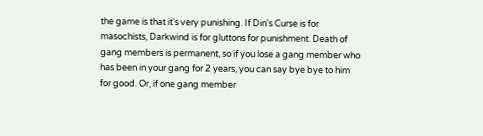the game is that it's very punishing. If Din's Curse is for masochists, Darkwind is for gluttons for punishment. Death of gang members is permanent, so if you lose a gang member who has been in your gang for 2 years, you can say bye bye to him for good. Or, if one gang member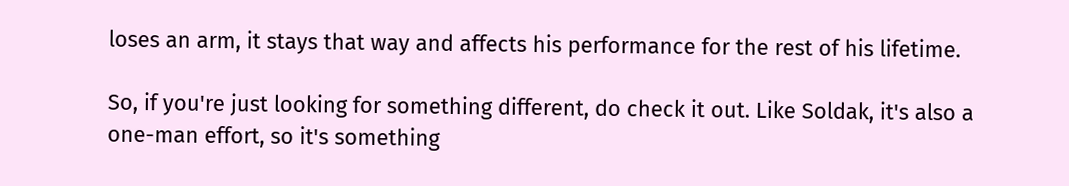loses an arm, it stays that way and affects his performance for the rest of his lifetime.

So, if you're just looking for something different, do check it out. Like Soldak, it's also a one-man effort, so it's something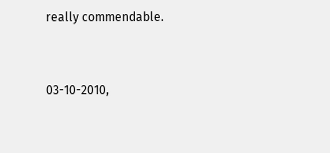really commendable.


03-10-2010,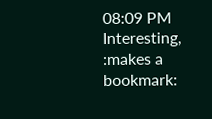08:09 PM
Interesting, :makes a bookmark: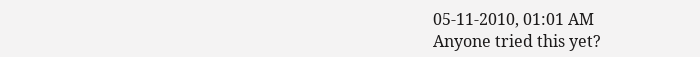05-11-2010, 01:01 AM
Anyone tried this yet?